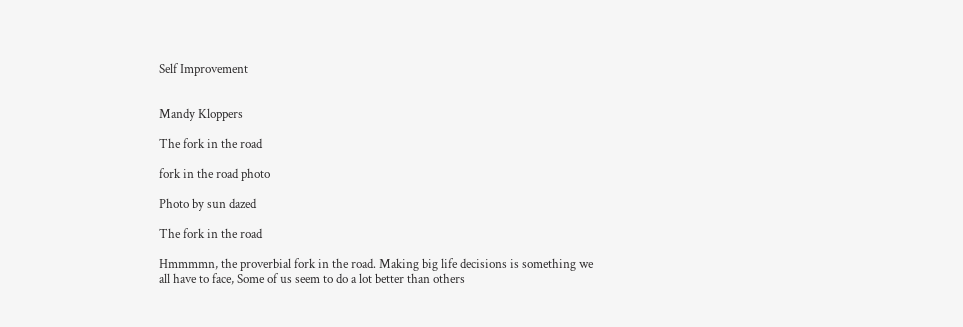Self Improvement


Mandy Kloppers

The fork in the road

fork in the road photo

Photo by sun dazed

The fork in the road

Hmmmmn, the proverbial fork in the road. Making big life decisions is something we all have to face, Some of us seem to do a lot better than others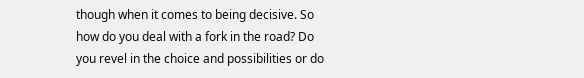though when it comes to being decisive. So how do you deal with a fork in the road? Do you revel in the choice and possibilities or do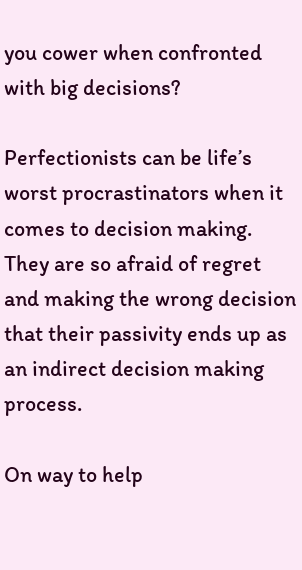you cower when confronted with big decisions?

Perfectionists can be life’s worst procrastinators when it comes to decision making. They are so afraid of regret and making the wrong decision that their passivity ends up as an indirect decision making process.

On way to help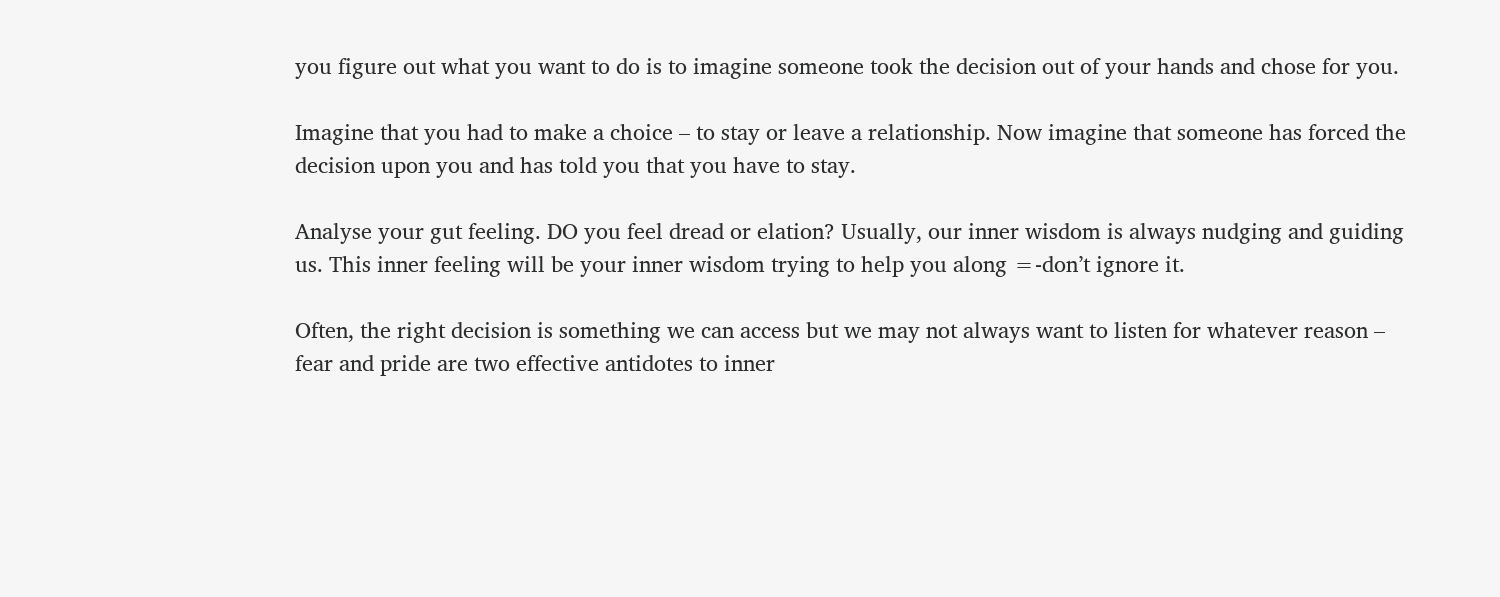you figure out what you want to do is to imagine someone took the decision out of your hands and chose for you.

Imagine that you had to make a choice – to stay or leave a relationship. Now imagine that someone has forced the decision upon you and has told you that you have to stay.

Analyse your gut feeling. DO you feel dread or elation? Usually, our inner wisdom is always nudging and guiding us. This inner feeling will be your inner wisdom trying to help you along =-don’t ignore it.

Often, the right decision is something we can access but we may not always want to listen for whatever reason – fear and pride are two effective antidotes to inner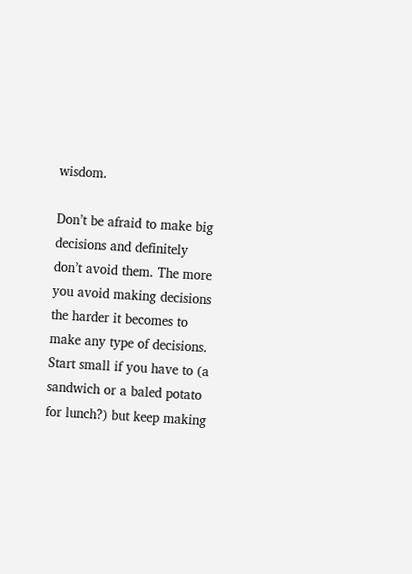wisdom.

Don’t be afraid to make big decisions and definitely don’t avoid them. The more you avoid making decisions the harder it becomes to make any type of decisions. Start small if you have to (a sandwich or a baled potato for lunch?) but keep making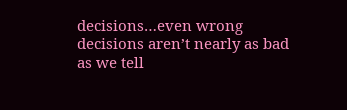decisions…even wrong decisions aren’t nearly as bad as we tell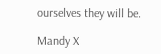ourselves they will be.

Mandy X